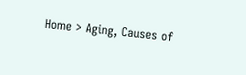Home > Aging, Causes of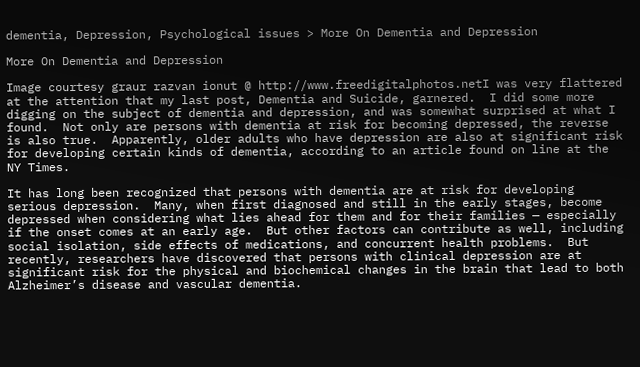dementia, Depression, Psychological issues > More On Dementia and Depression

More On Dementia and Depression

Image courtesy graur razvan ionut @ http://www.freedigitalphotos.netI was very flattered at the attention that my last post, Dementia and Suicide, garnered.  I did some more digging on the subject of dementia and depression, and was somewhat surprised at what I found.  Not only are persons with dementia at risk for becoming depressed, the reverse is also true.  Apparently, older adults who have depression are also at significant risk for developing certain kinds of dementia, according to an article found on line at the NY Times.

It has long been recognized that persons with dementia are at risk for developing serious depression.  Many, when first diagnosed and still in the early stages, become depressed when considering what lies ahead for them and for their families — especially if the onset comes at an early age.  But other factors can contribute as well, including social isolation, side effects of medications, and concurrent health problems.  But recently, researchers have discovered that persons with clinical depression are at significant risk for the physical and biochemical changes in the brain that lead to both Alzheimer’s disease and vascular dementia.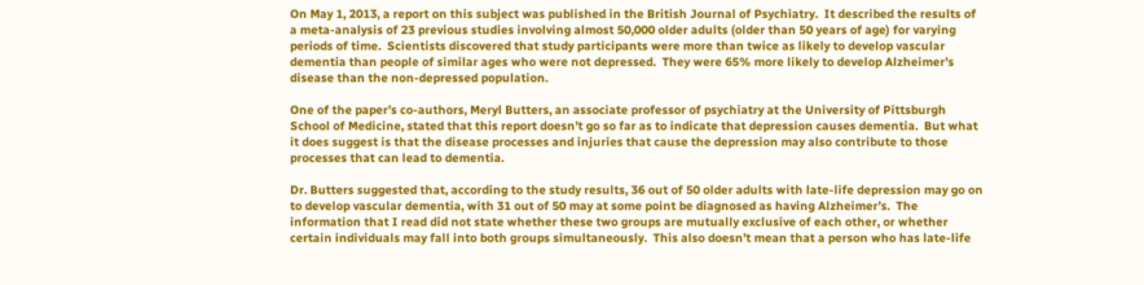On May 1, 2013, a report on this subject was published in the British Journal of Psychiatry.  It described the results of a meta-analysis of 23 previous studies involving almost 50,000 older adults (older than 50 years of age) for varying periods of time.  Scientists discovered that study participants were more than twice as likely to develop vascular dementia than people of similar ages who were not depressed.  They were 65% more likely to develop Alzheimer’s disease than the non-depressed population.

One of the paper’s co-authors, Meryl Butters, an associate professor of psychiatry at the University of Pittsburgh School of Medicine, stated that this report doesn’t go so far as to indicate that depression causes dementia.  But what it does suggest is that the disease processes and injuries that cause the depression may also contribute to those processes that can lead to dementia.

Dr. Butters suggested that, according to the study results, 36 out of 50 older adults with late-life depression may go on to develop vascular dementia, with 31 out of 50 may at some point be diagnosed as having Alzheimer’s.  The information that I read did not state whether these two groups are mutually exclusive of each other, or whether certain individuals may fall into both groups simultaneously.  This also doesn’t mean that a person who has late-life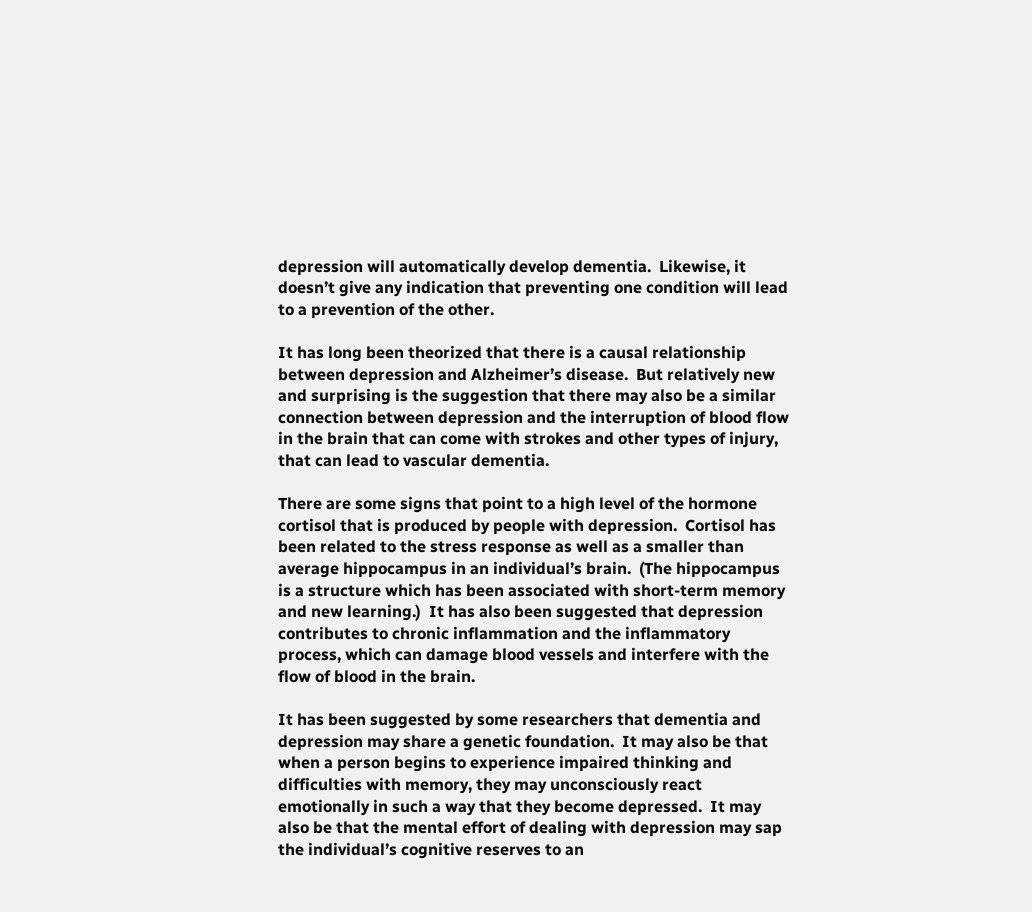depression will automatically develop dementia.  Likewise, it doesn’t give any indication that preventing one condition will lead to a prevention of the other.

It has long been theorized that there is a causal relationship between depression and Alzheimer’s disease.  But relatively new and surprising is the suggestion that there may also be a similar connection between depression and the interruption of blood flow in the brain that can come with strokes and other types of injury, that can lead to vascular dementia.

There are some signs that point to a high level of the hormone cortisol that is produced by people with depression.  Cortisol has been related to the stress response as well as a smaller than average hippocampus in an individual’s brain.  (The hippocampus is a structure which has been associated with short-term memory and new learning.)  It has also been suggested that depression contributes to chronic inflammation and the inflammatory process, which can damage blood vessels and interfere with the flow of blood in the brain.

It has been suggested by some researchers that dementia and depression may share a genetic foundation.  It may also be that when a person begins to experience impaired thinking and difficulties with memory, they may unconsciously react emotionally in such a way that they become depressed.  It may also be that the mental effort of dealing with depression may sap the individual’s cognitive reserves to an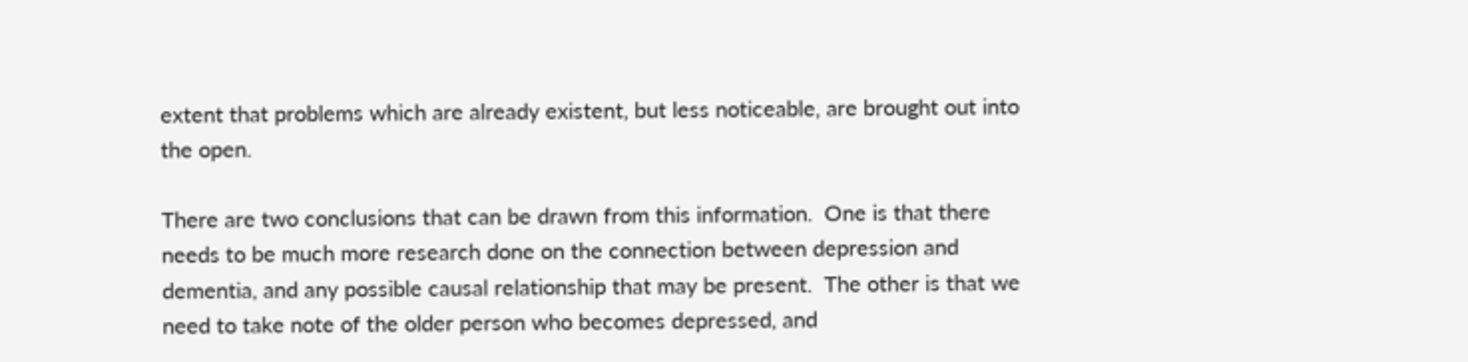extent that problems which are already existent, but less noticeable, are brought out into the open.

There are two conclusions that can be drawn from this information.  One is that there needs to be much more research done on the connection between depression and dementia, and any possible causal relationship that may be present.  The other is that we need to take note of the older person who becomes depressed, and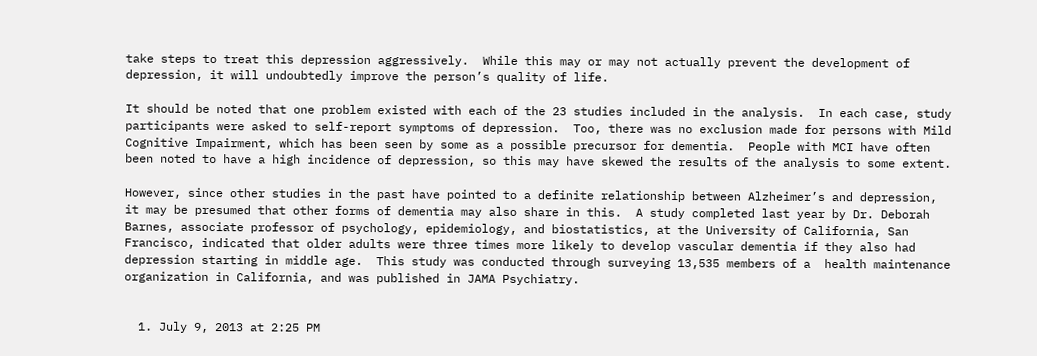take steps to treat this depression aggressively.  While this may or may not actually prevent the development of depression, it will undoubtedly improve the person’s quality of life.

It should be noted that one problem existed with each of the 23 studies included in the analysis.  In each case, study participants were asked to self-report symptoms of depression.  Too, there was no exclusion made for persons with Mild Cognitive Impairment, which has been seen by some as a possible precursor for dementia.  People with MCI have often been noted to have a high incidence of depression, so this may have skewed the results of the analysis to some extent.

However, since other studies in the past have pointed to a definite relationship between Alzheimer’s and depression, it may be presumed that other forms of dementia may also share in this.  A study completed last year by Dr. Deborah Barnes, associate professor of psychology, epidemiology, and biostatistics, at the University of California, San Francisco, indicated that older adults were three times more likely to develop vascular dementia if they also had depression starting in middle age.  This study was conducted through surveying 13,535 members of a  health maintenance organization in California, and was published in JAMA Psychiatry.


  1. July 9, 2013 at 2:25 PM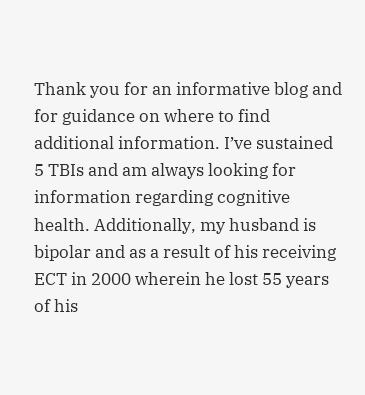Thank you for an informative blog and for guidance on where to find additional information. I’ve sustained 5 TBIs and am always looking for information regarding cognitive health. Additionally, my husband is bipolar and as a result of his receiving ECT in 2000 wherein he lost 55 years of his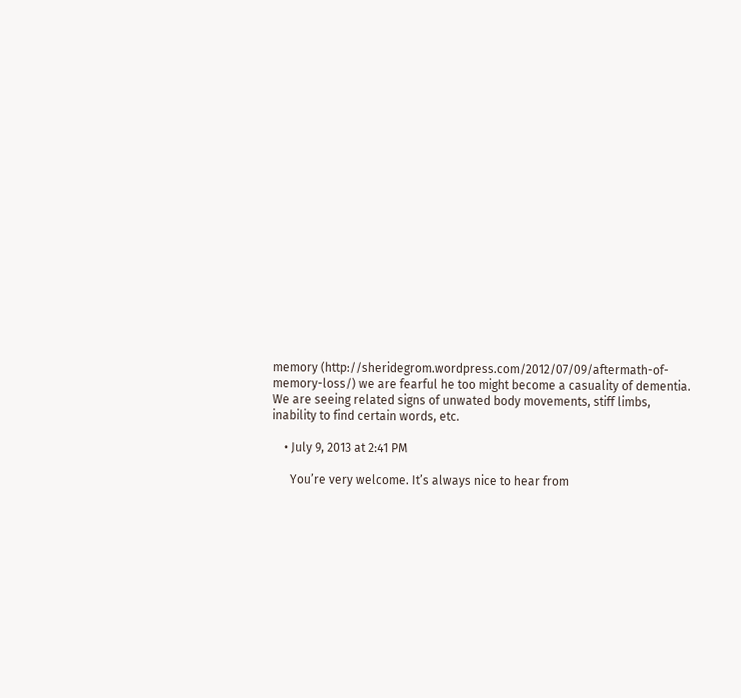memory (http://sheridegrom.wordpress.com/2012/07/09/aftermath-of-memory-loss/) we are fearful he too might become a casuality of dementia. We are seeing related signs of unwated body movements, stiff limbs, inability to find certain words, etc.

    • July 9, 2013 at 2:41 PM

      You’re very welcome. It’s always nice to hear from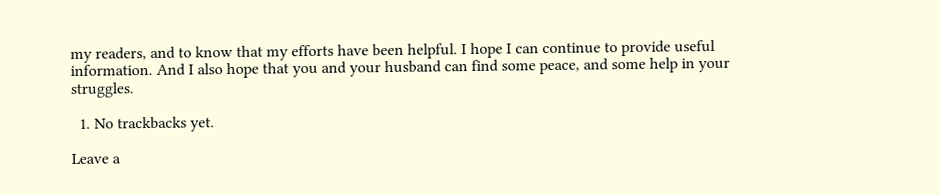my readers, and to know that my efforts have been helpful. I hope I can continue to provide useful information. And I also hope that you and your husband can find some peace, and some help in your struggles.

  1. No trackbacks yet.

Leave a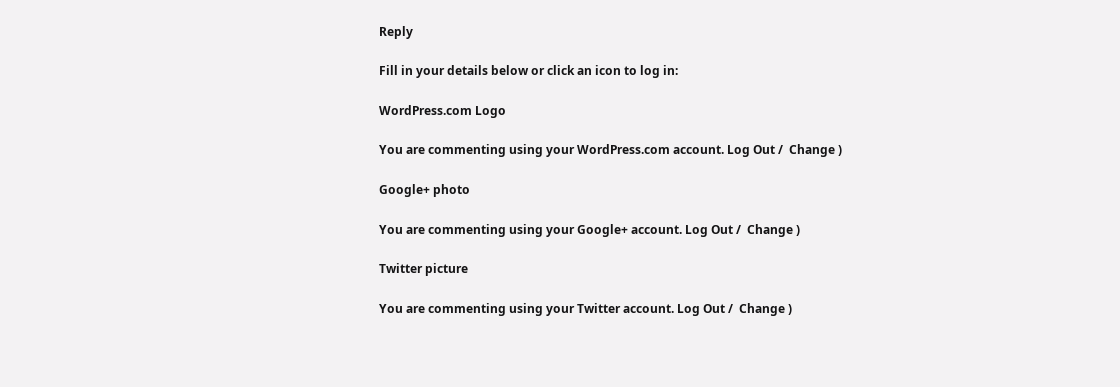Reply

Fill in your details below or click an icon to log in:

WordPress.com Logo

You are commenting using your WordPress.com account. Log Out /  Change )

Google+ photo

You are commenting using your Google+ account. Log Out /  Change )

Twitter picture

You are commenting using your Twitter account. Log Out /  Change )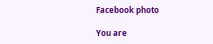Facebook photo

You are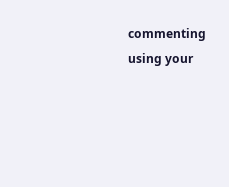commenting using your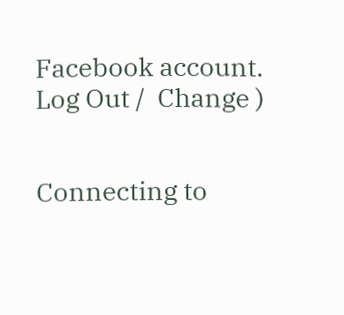Facebook account. Log Out /  Change )


Connecting to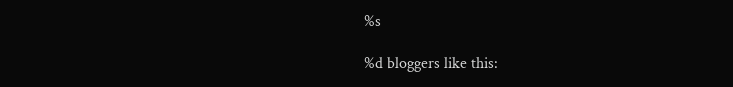%s

%d bloggers like this: